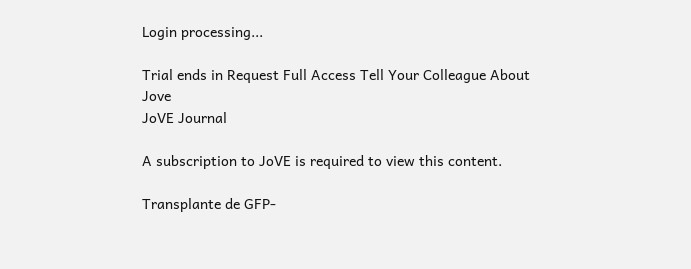Login processing...

Trial ends in Request Full Access Tell Your Colleague About Jove
JoVE Journal

A subscription to JoVE is required to view this content.

Transplante de GFP-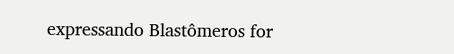expressando Blastômeros for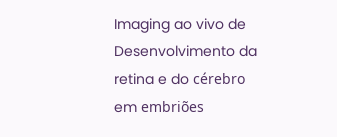Imaging ao vivo de Desenvolvimento da retina e do cérebro em embriões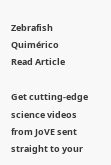Zebrafish Quimérico
Read Article

Get cutting-edge science videos from JoVE sent straight to your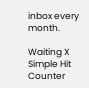inbox every month.

Waiting X
Simple Hit Counter